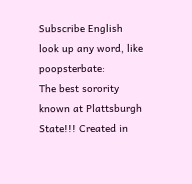Subscribe English
look up any word, like poopsterbate:
The best sorority known at Plattsburgh State!!! Created in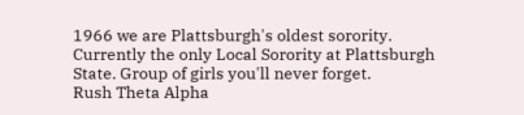1966 we are Plattsburgh's oldest sorority. Currently the only Local Sorority at Plattsburgh State. Group of girls you'll never forget.
Rush Theta Alpha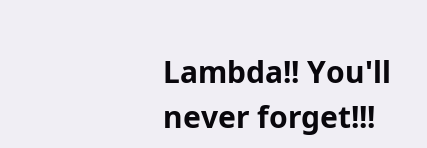Lambda!! You'll never forget!!!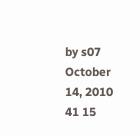by s07 October 14, 2010
41 15